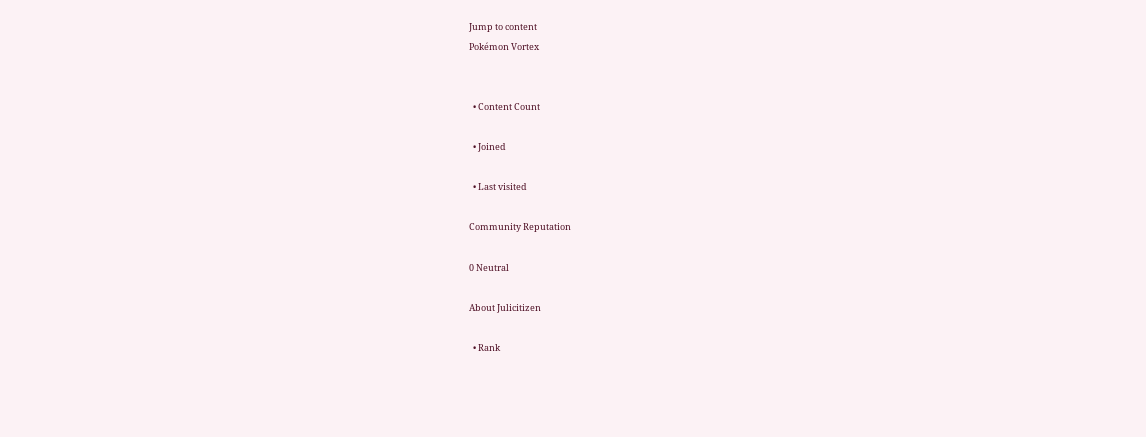Jump to content
Pokémon Vortex


  • Content Count

  • Joined

  • Last visited

Community Reputation

0 Neutral

About Julicitizen

  • Rank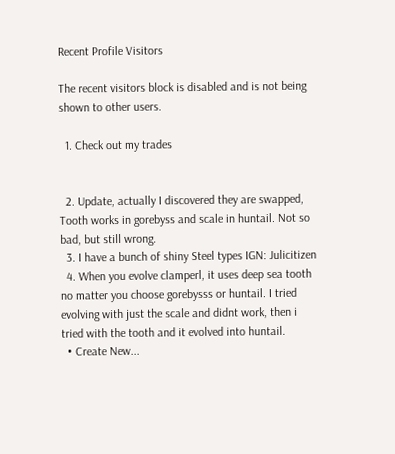Recent Profile Visitors

The recent visitors block is disabled and is not being shown to other users.

  1. Check out my trades


  2. Update, actually I discovered they are swapped, Tooth works in gorebyss and scale in huntail. Not so bad, but still wrong.
  3. I have a bunch of shiny Steel types IGN: Julicitizen
  4. When you evolve clamperl, it uses deep sea tooth no matter you choose gorebysss or huntail. I tried evolving with just the scale and didnt work, then i tried with the tooth and it evolved into huntail.
  • Create New...